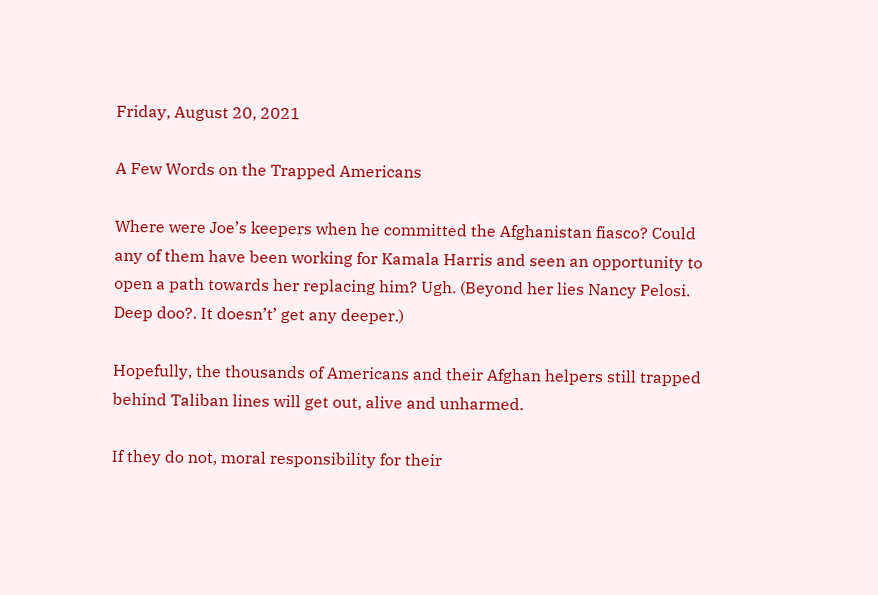Friday, August 20, 2021

A Few Words on the Trapped Americans

Where were Joe’s keepers when he committed the Afghanistan fiasco? Could any of them have been working for Kamala Harris and seen an opportunity to open a path towards her replacing him? Ugh. (Beyond her lies Nancy Pelosi. Deep doo?. It doesn’t’ get any deeper.)

Hopefully, the thousands of Americans and their Afghan helpers still trapped behind Taliban lines will get out, alive and unharmed.

If they do not, moral responsibility for their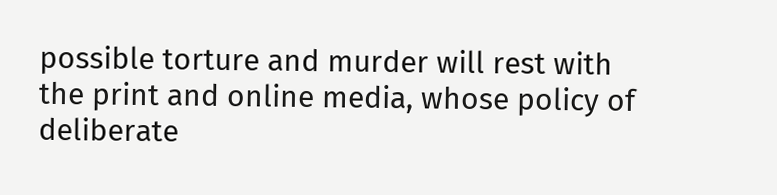possible torture and murder will rest with the print and online media, whose policy of deliberate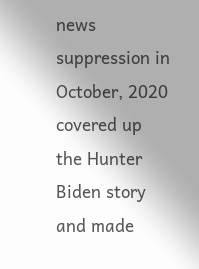news suppression in October, 2020 covered up the Hunter Biden story and made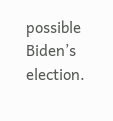possible Biden’s election.